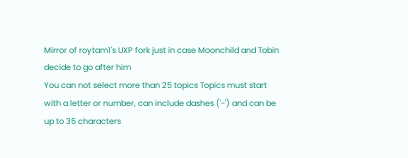Mirror of roytam1's UXP fork just in case Moonchild and Tobin decide to go after him
You can not select more than 25 topics Topics must start with a letter or number, can include dashes ('-') and can be up to 35 characters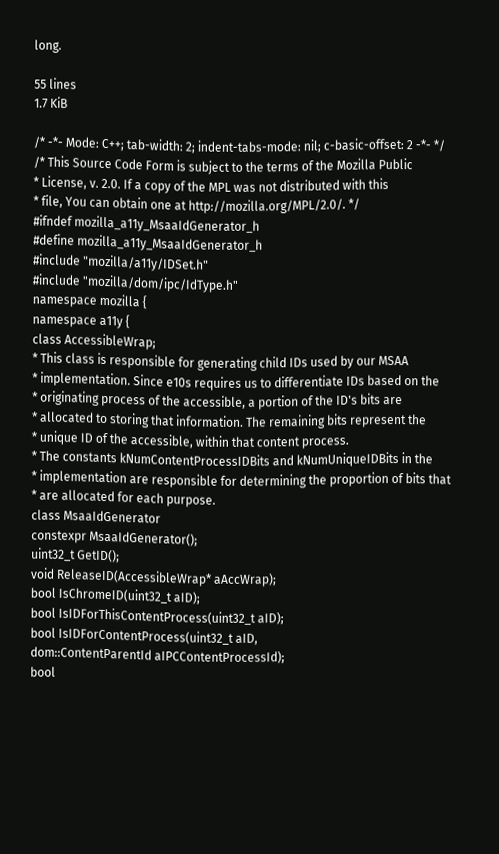long.

55 lines
1.7 KiB

/* -*- Mode: C++; tab-width: 2; indent-tabs-mode: nil; c-basic-offset: 2 -*- */
/* This Source Code Form is subject to the terms of the Mozilla Public
* License, v. 2.0. If a copy of the MPL was not distributed with this
* file, You can obtain one at http://mozilla.org/MPL/2.0/. */
#ifndef mozilla_a11y_MsaaIdGenerator_h
#define mozilla_a11y_MsaaIdGenerator_h
#include "mozilla/a11y/IDSet.h"
#include "mozilla/dom/ipc/IdType.h"
namespace mozilla {
namespace a11y {
class AccessibleWrap;
* This class is responsible for generating child IDs used by our MSAA
* implementation. Since e10s requires us to differentiate IDs based on the
* originating process of the accessible, a portion of the ID's bits are
* allocated to storing that information. The remaining bits represent the
* unique ID of the accessible, within that content process.
* The constants kNumContentProcessIDBits and kNumUniqueIDBits in the
* implementation are responsible for determining the proportion of bits that
* are allocated for each purpose.
class MsaaIdGenerator
constexpr MsaaIdGenerator();
uint32_t GetID();
void ReleaseID(AccessibleWrap* aAccWrap);
bool IsChromeID(uint32_t aID);
bool IsIDForThisContentProcess(uint32_t aID);
bool IsIDForContentProcess(uint32_t aID,
dom::ContentParentId aIPCContentProcessId);
bool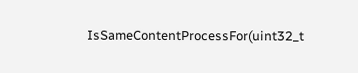IsSameContentProcessFor(uint32_t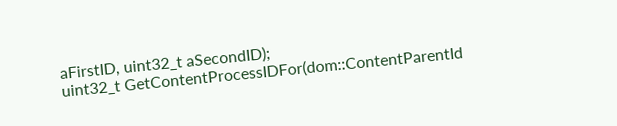aFirstID, uint32_t aSecondID);
uint32_t GetContentProcessIDFor(dom::ContentParentId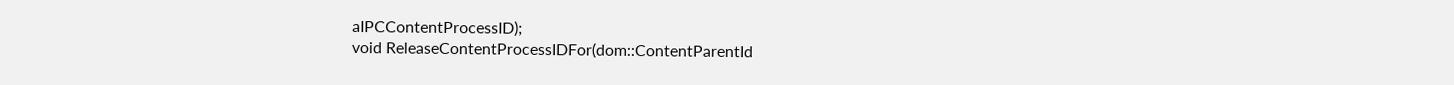aIPCContentProcessID);
void ReleaseContentProcessIDFor(dom::ContentParentId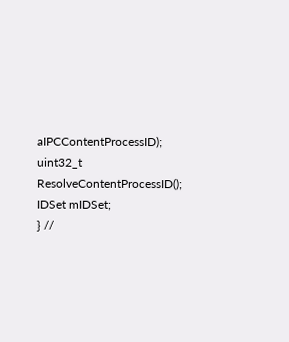aIPCContentProcessID);
uint32_t ResolveContentProcessID();
IDSet mIDSet;
} //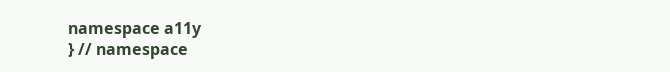namespace a11y
} // namespace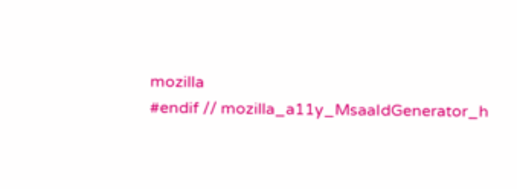mozilla
#endif // mozilla_a11y_MsaaIdGenerator_h